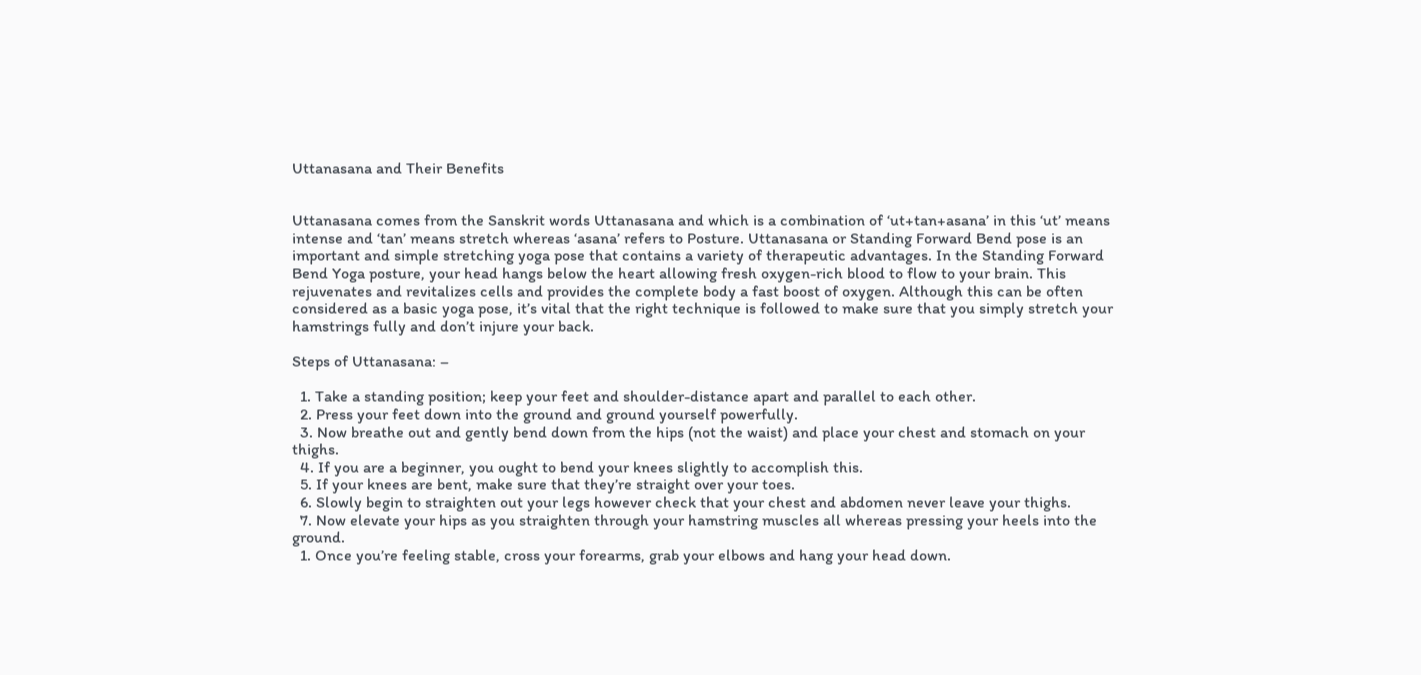Uttanasana and Their Benefits


Uttanasana comes from the Sanskrit words Uttanasana and which is a combination of ‘ut+tan+asana’ in this ‘ut’ means intense and ‘tan’ means stretch whereas ‘asana’ refers to Posture. Uttanasana or Standing Forward Bend pose is an important and simple stretching yoga pose that contains a variety of therapeutic advantages. In the Standing Forward Bend Yoga posture, your head hangs below the heart allowing fresh oxygen-rich blood to flow to your brain. This rejuvenates and revitalizes cells and provides the complete body a fast boost of oxygen. Although this can be often considered as a basic yoga pose, it’s vital that the right technique is followed to make sure that you simply stretch your hamstrings fully and don’t injure your back.

Steps of Uttanasana: –

  1. Take a standing position; keep your feet and shoulder-distance apart and parallel to each other.
  2. Press your feet down into the ground and ground yourself powerfully.
  3. Now breathe out and gently bend down from the hips (not the waist) and place your chest and stomach on your thighs.
  4. If you are a beginner, you ought to bend your knees slightly to accomplish this.
  5. If your knees are bent, make sure that they’re straight over your toes.
  6. Slowly begin to straighten out your legs however check that your chest and abdomen never leave your thighs.
  7. Now elevate your hips as you straighten through your hamstring muscles all whereas pressing your heels into the ground.
  1. Once you’re feeling stable, cross your forearms, grab your elbows and hang your head down.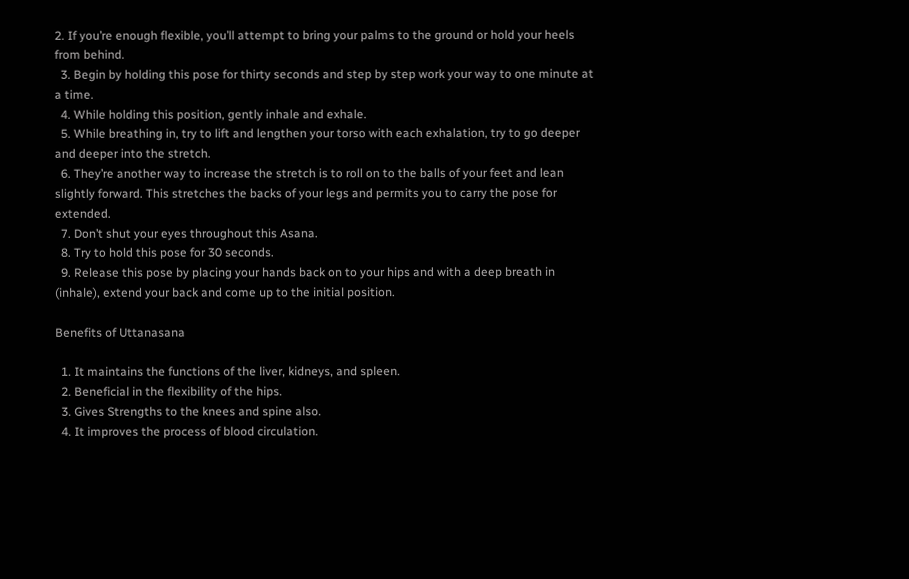2. If you’re enough flexible, you’ll attempt to bring your palms to the ground or hold your heels from behind.
  3. Begin by holding this pose for thirty seconds and step by step work your way to one minute at a time.
  4. While holding this position, gently inhale and exhale.
  5. While breathing in, try to lift and lengthen your torso with each exhalation, try to go deeper and deeper into the stretch.
  6. They’re another way to increase the stretch is to roll on to the balls of your feet and lean slightly forward. This stretches the backs of your legs and permits you to carry the pose for extended.
  7. Don’t shut your eyes throughout this Asana.
  8. Try to hold this pose for 30 seconds.
  9. Release this pose by placing your hands back on to your hips and with a deep breath in (inhale), extend your back and come up to the initial position.

Benefits of Uttanasana

  1. It maintains the functions of the liver, kidneys, and spleen.
  2. Beneficial in the flexibility of the hips.
  3. Gives Strengths to the knees and spine also.
  4. It improves the process of blood circulation.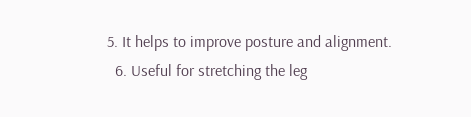5. It helps to improve posture and alignment.
  6. Useful for stretching the leg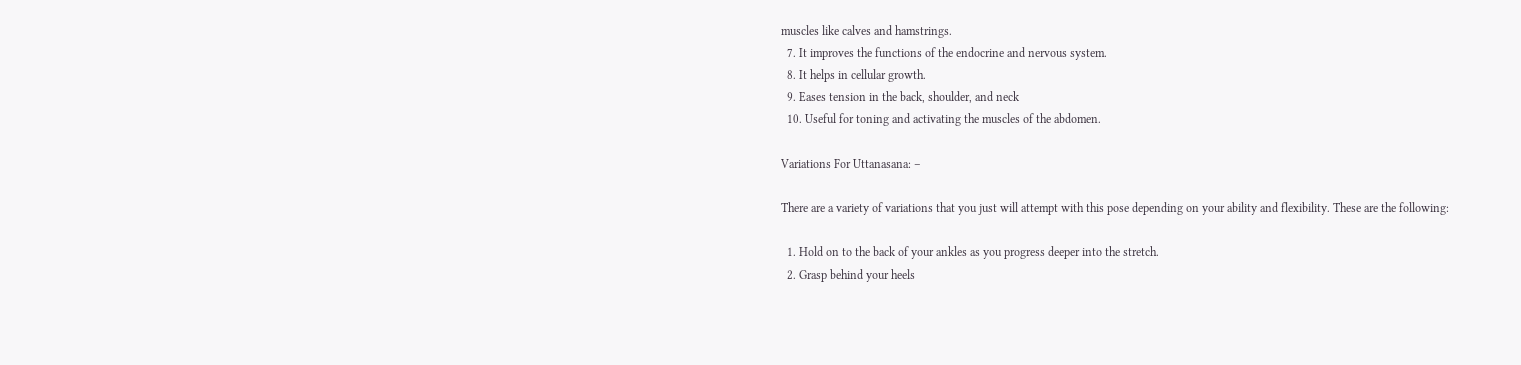muscles like calves and hamstrings.
  7. It improves the functions of the endocrine and nervous system.
  8. It helps in cellular growth.
  9. Eases tension in the back, shoulder, and neck
  10. Useful for toning and activating the muscles of the abdomen.

Variations For Uttanasana: –

There are a variety of variations that you just will attempt with this pose depending on your ability and flexibility. These are the following:

  1. Hold on to the back of your ankles as you progress deeper into the stretch.
  2. Grasp behind your heels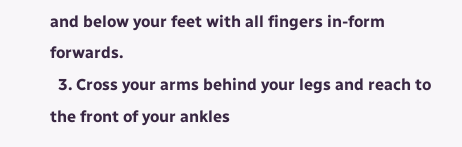and below your feet with all fingers in-form forwards.
  3. Cross your arms behind your legs and reach to the front of your ankles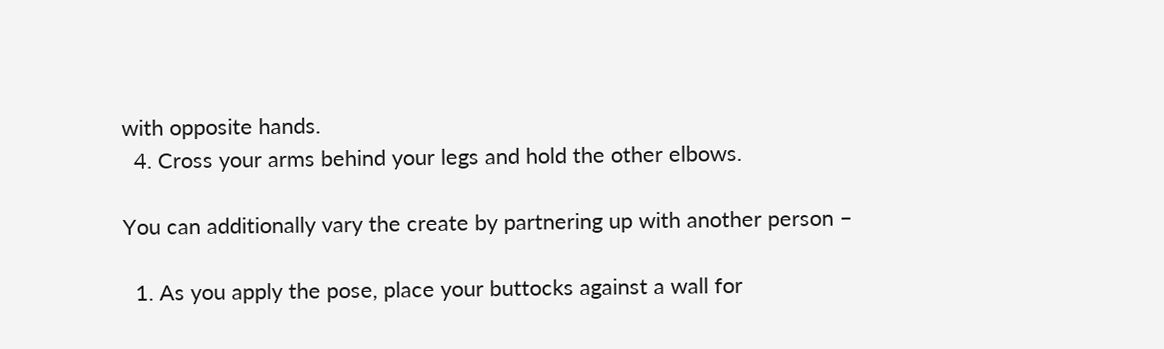with opposite hands.
  4. Cross your arms behind your legs and hold the other elbows.

You can additionally vary the create by partnering up with another person –

  1. As you apply the pose, place your buttocks against a wall for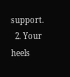support.
  2. Your heels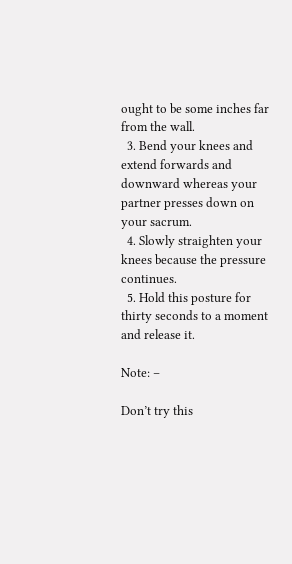ought to be some inches far from the wall.
  3. Bend your knees and extend forwards and downward whereas your partner presses down on your sacrum.
  4. Slowly straighten your knees because the pressure continues.
  5. Hold this posture for thirty seconds to a moment and release it.

Note: –

Don’t try this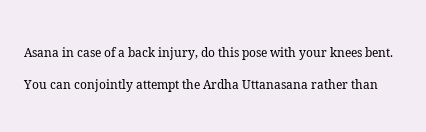Asana in case of a back injury, do this pose with your knees bent.

You can conjointly attempt the Ardha Uttanasana rather than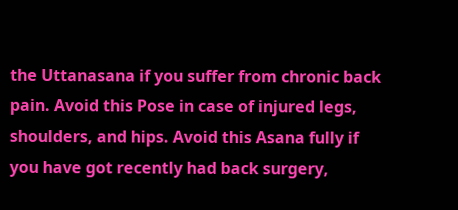the Uttanasana if you suffer from chronic back pain. Avoid this Pose in case of injured legs, shoulders, and hips. Avoid this Asana fully if you have got recently had back surgery,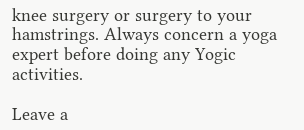knee surgery or surgery to your hamstrings. Always concern a yoga expert before doing any Yogic activities.

Leave a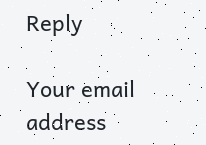Reply

Your email address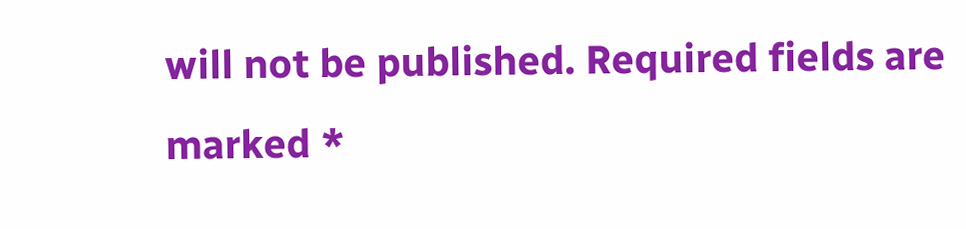will not be published. Required fields are marked *